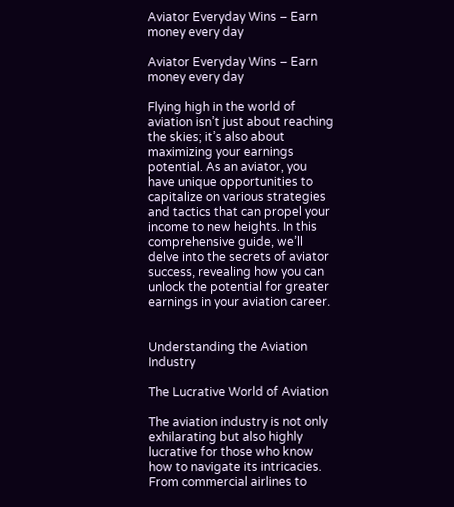Aviator Everyday Wins – Earn money every day

Aviator Everyday Wins – Earn money every day

Flying high in the world of aviation isn’t just about reaching the skies; it’s also about maximizing your earnings potential. As an aviator, you have unique opportunities to capitalize on various strategies and tactics that can propel your income to new heights. In this comprehensive guide, we’ll delve into the secrets of aviator success, revealing how you can unlock the potential for greater earnings in your aviation career.


Understanding the Aviation Industry

The Lucrative World of Aviation

The aviation industry is not only exhilarating but also highly lucrative for those who know how to navigate its intricacies. From commercial airlines to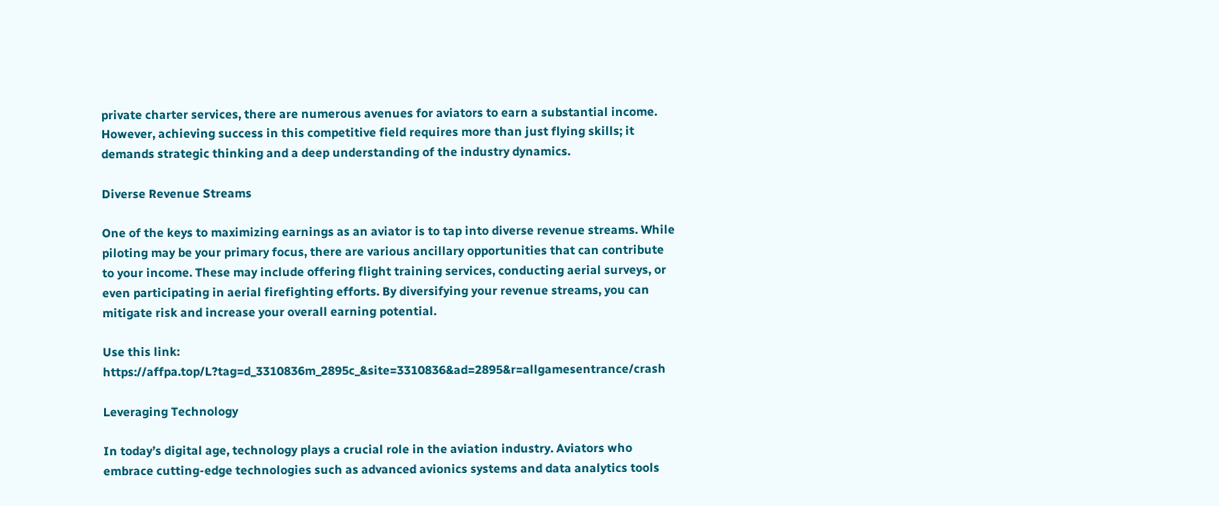private charter services, there are numerous avenues for aviators to earn a substantial income. However, achieving success in this competitive field requires more than just flying skills; it demands strategic thinking and a deep understanding of the industry dynamics.

Diverse Revenue Streams

One of the keys to maximizing earnings as an aviator is to tap into diverse revenue streams. While piloting may be your primary focus, there are various ancillary opportunities that can contribute to your income. These may include offering flight training services, conducting aerial surveys, or even participating in aerial firefighting efforts. By diversifying your revenue streams, you can mitigate risk and increase your overall earning potential.

Use this link: https://affpa.top/L?tag=d_3310836m_2895c_&site=3310836&ad=2895&r=allgamesentrance/crash

Leveraging Technology

In today’s digital age, technology plays a crucial role in the aviation industry. Aviators who embrace cutting-edge technologies such as advanced avionics systems and data analytics tools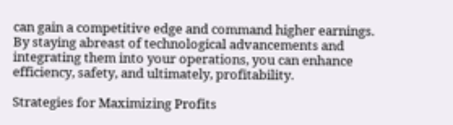can gain a competitive edge and command higher earnings. By staying abreast of technological advancements and integrating them into your operations, you can enhance efficiency, safety, and ultimately, profitability.

Strategies for Maximizing Profits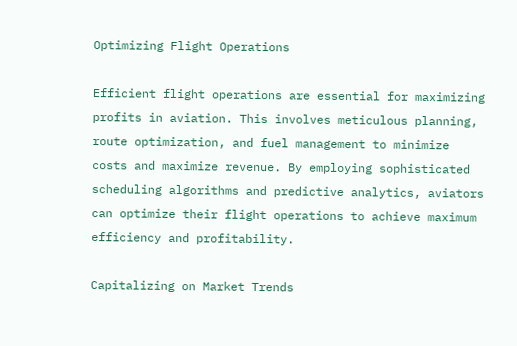Optimizing Flight Operations

Efficient flight operations are essential for maximizing profits in aviation. This involves meticulous planning, route optimization, and fuel management to minimize costs and maximize revenue. By employing sophisticated scheduling algorithms and predictive analytics, aviators can optimize their flight operations to achieve maximum efficiency and profitability.

Capitalizing on Market Trends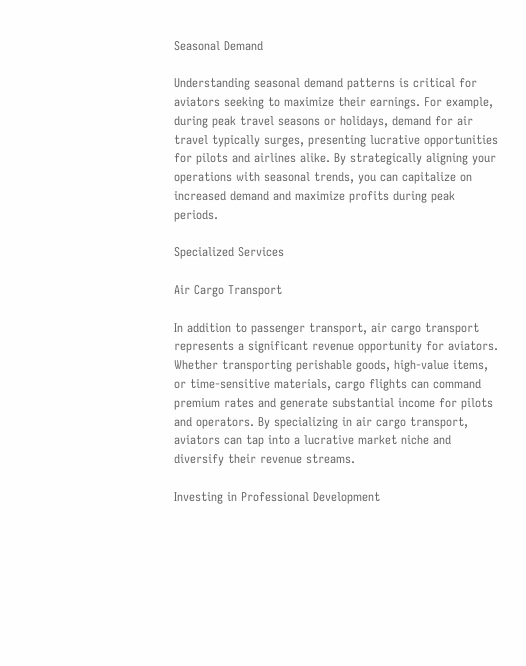Seasonal Demand

Understanding seasonal demand patterns is critical for aviators seeking to maximize their earnings. For example, during peak travel seasons or holidays, demand for air travel typically surges, presenting lucrative opportunities for pilots and airlines alike. By strategically aligning your operations with seasonal trends, you can capitalize on increased demand and maximize profits during peak periods.

Specialized Services

Air Cargo Transport

In addition to passenger transport, air cargo transport represents a significant revenue opportunity for aviators. Whether transporting perishable goods, high-value items, or time-sensitive materials, cargo flights can command premium rates and generate substantial income for pilots and operators. By specializing in air cargo transport, aviators can tap into a lucrative market niche and diversify their revenue streams.

Investing in Professional Development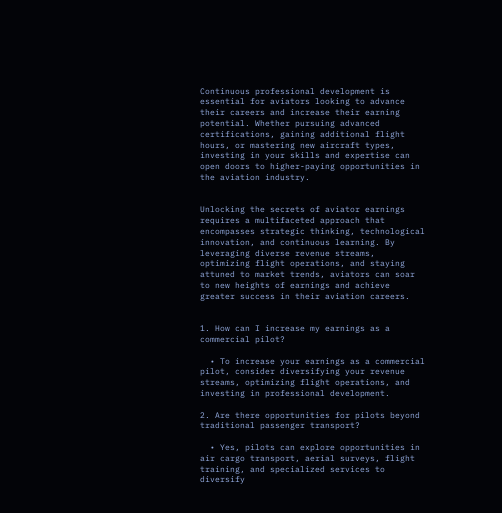Continuous professional development is essential for aviators looking to advance their careers and increase their earning potential. Whether pursuing advanced certifications, gaining additional flight hours, or mastering new aircraft types, investing in your skills and expertise can open doors to higher-paying opportunities in the aviation industry.


Unlocking the secrets of aviator earnings requires a multifaceted approach that encompasses strategic thinking, technological innovation, and continuous learning. By leveraging diverse revenue streams, optimizing flight operations, and staying attuned to market trends, aviators can soar to new heights of earnings and achieve greater success in their aviation careers.


1. How can I increase my earnings as a commercial pilot?

  • To increase your earnings as a commercial pilot, consider diversifying your revenue streams, optimizing flight operations, and investing in professional development.

2. Are there opportunities for pilots beyond traditional passenger transport?

  • Yes, pilots can explore opportunities in air cargo transport, aerial surveys, flight training, and specialized services to diversify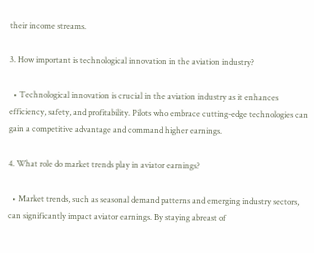their income streams.

3. How important is technological innovation in the aviation industry?

  • Technological innovation is crucial in the aviation industry as it enhances efficiency, safety, and profitability. Pilots who embrace cutting-edge technologies can gain a competitive advantage and command higher earnings.

4. What role do market trends play in aviator earnings?

  • Market trends, such as seasonal demand patterns and emerging industry sectors, can significantly impact aviator earnings. By staying abreast of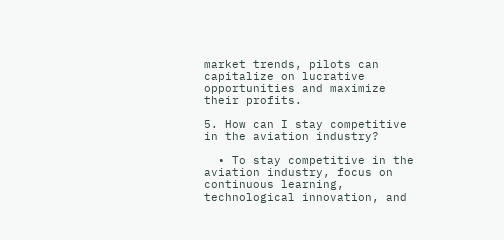market trends, pilots can capitalize on lucrative opportunities and maximize their profits.

5. How can I stay competitive in the aviation industry?

  • To stay competitive in the aviation industry, focus on continuous learning, technological innovation, and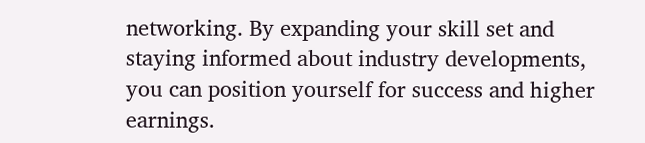networking. By expanding your skill set and staying informed about industry developments, you can position yourself for success and higher earnings.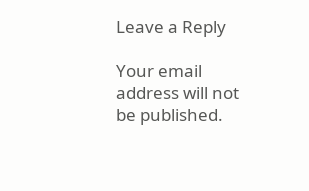Leave a Reply

Your email address will not be published.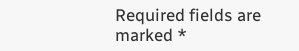Required fields are marked *